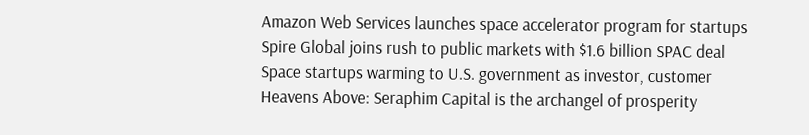Amazon Web Services launches space accelerator program for startups
Spire Global joins rush to public markets with $1.6 billion SPAC deal
Space startups warming to U.S. government as investor, customer
Heavens Above: Seraphim Capital is the archangel of prosperity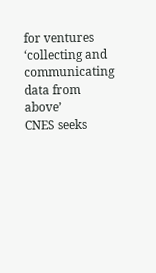for ventures ‘collecting and communicating data from above’
CNES seeks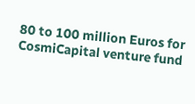80 to 100 million Euros for CosmiCapital venture fund